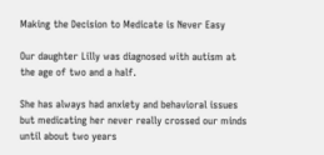Making the Decision to Medicate is Never Easy

Our daughter Lilly was diagnosed with autism at the age of two and a half.

She has always had anxiety and behavioral issues but medicating her never really crossed our minds until about two years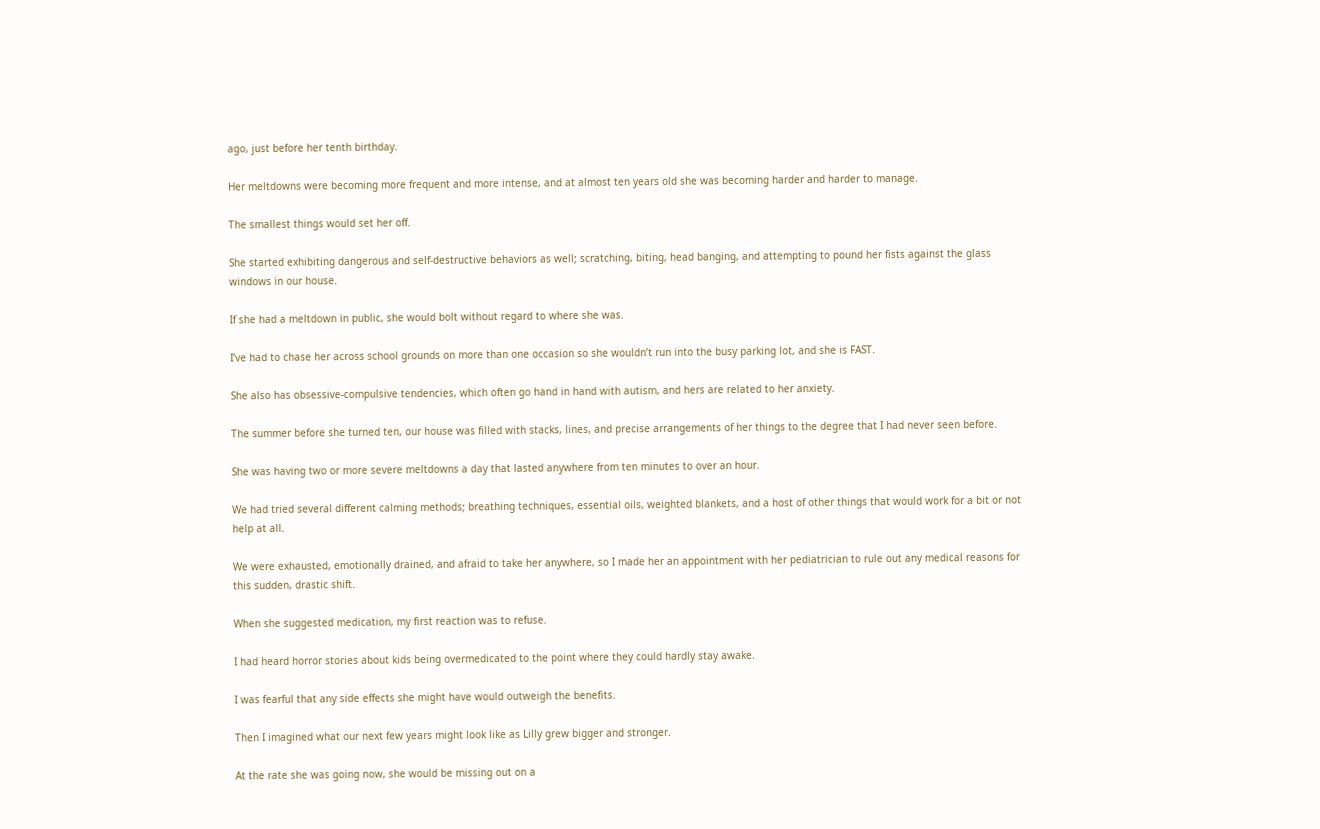ago, just before her tenth birthday.

Her meltdowns were becoming more frequent and more intense, and at almost ten years old she was becoming harder and harder to manage.

The smallest things would set her off.

She started exhibiting dangerous and self-destructive behaviors as well; scratching, biting, head banging, and attempting to pound her fists against the glass windows in our house.

If she had a meltdown in public, she would bolt without regard to where she was.

I’ve had to chase her across school grounds on more than one occasion so she wouldn’t run into the busy parking lot, and she is FAST.

She also has obsessive-compulsive tendencies, which often go hand in hand with autism, and hers are related to her anxiety.

The summer before she turned ten, our house was filled with stacks, lines, and precise arrangements of her things to the degree that I had never seen before.

She was having two or more severe meltdowns a day that lasted anywhere from ten minutes to over an hour.

We had tried several different calming methods; breathing techniques, essential oils, weighted blankets, and a host of other things that would work for a bit or not help at all.

We were exhausted, emotionally drained, and afraid to take her anywhere, so I made her an appointment with her pediatrician to rule out any medical reasons for this sudden, drastic shift.

When she suggested medication, my first reaction was to refuse.

I had heard horror stories about kids being overmedicated to the point where they could hardly stay awake.

I was fearful that any side effects she might have would outweigh the benefits.

Then I imagined what our next few years might look like as Lilly grew bigger and stronger.

At the rate she was going now, she would be missing out on a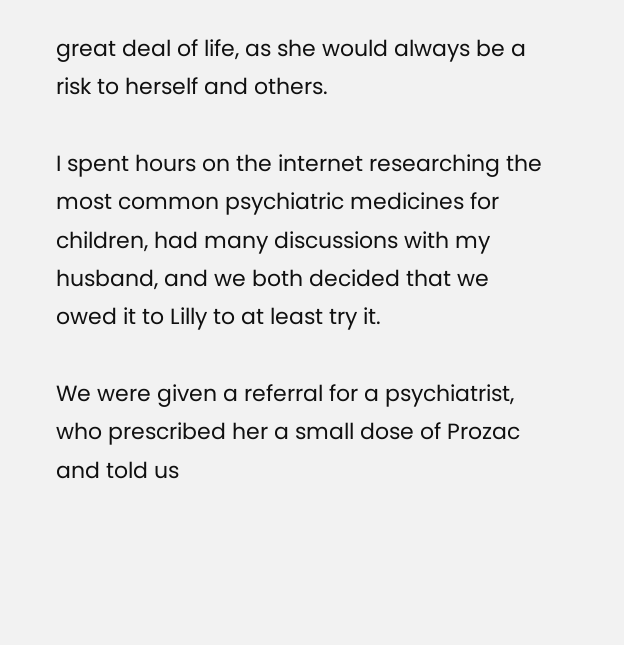great deal of life, as she would always be a risk to herself and others.

I spent hours on the internet researching the most common psychiatric medicines for children, had many discussions with my husband, and we both decided that we owed it to Lilly to at least try it.

We were given a referral for a psychiatrist, who prescribed her a small dose of Prozac and told us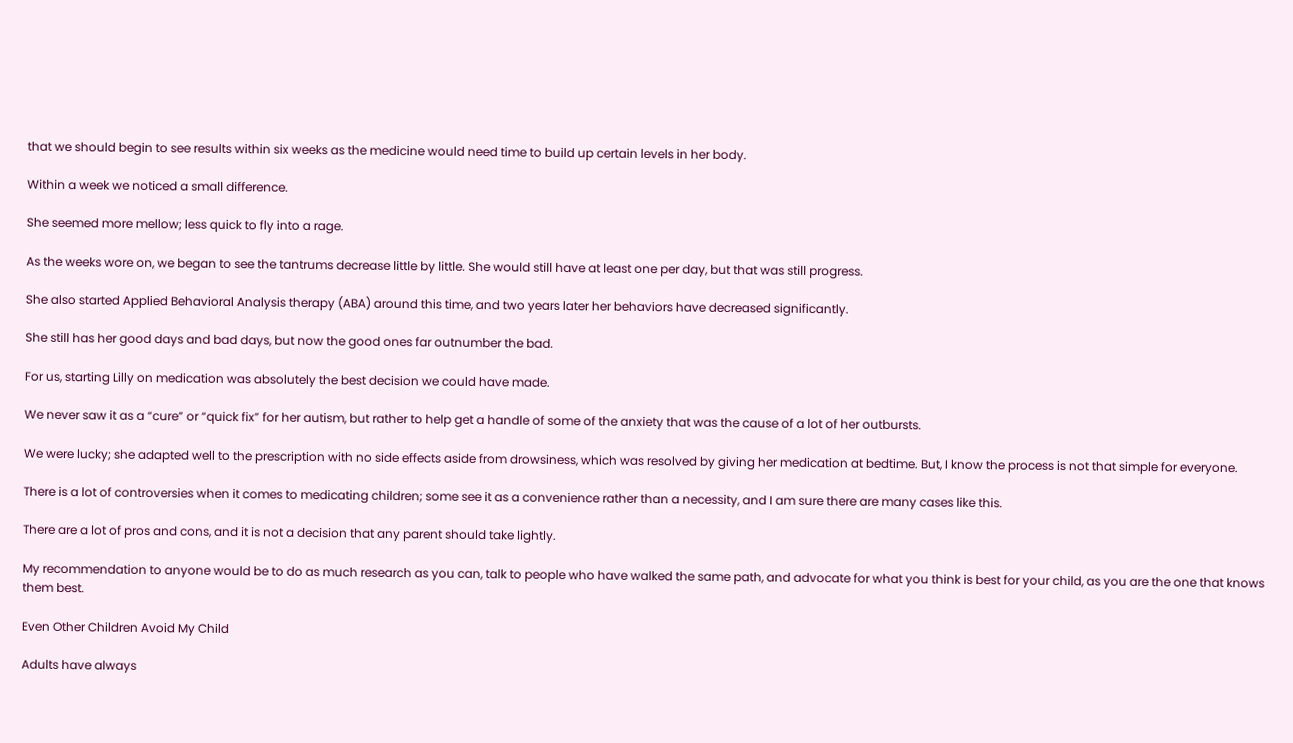that we should begin to see results within six weeks as the medicine would need time to build up certain levels in her body.

Within a week we noticed a small difference.

She seemed more mellow; less quick to fly into a rage.

As the weeks wore on, we began to see the tantrums decrease little by little. She would still have at least one per day, but that was still progress.

She also started Applied Behavioral Analysis therapy (ABA) around this time, and two years later her behaviors have decreased significantly.

She still has her good days and bad days, but now the good ones far outnumber the bad.

For us, starting Lilly on medication was absolutely the best decision we could have made.

We never saw it as a “cure” or “quick fix” for her autism, but rather to help get a handle of some of the anxiety that was the cause of a lot of her outbursts.

We were lucky; she adapted well to the prescription with no side effects aside from drowsiness, which was resolved by giving her medication at bedtime. But, I know the process is not that simple for everyone.

There is a lot of controversies when it comes to medicating children; some see it as a convenience rather than a necessity, and I am sure there are many cases like this.

There are a lot of pros and cons, and it is not a decision that any parent should take lightly.

My recommendation to anyone would be to do as much research as you can, talk to people who have walked the same path, and advocate for what you think is best for your child, as you are the one that knows them best.

Even Other Children Avoid My Child

Adults have always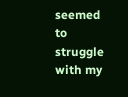seemed to struggle with my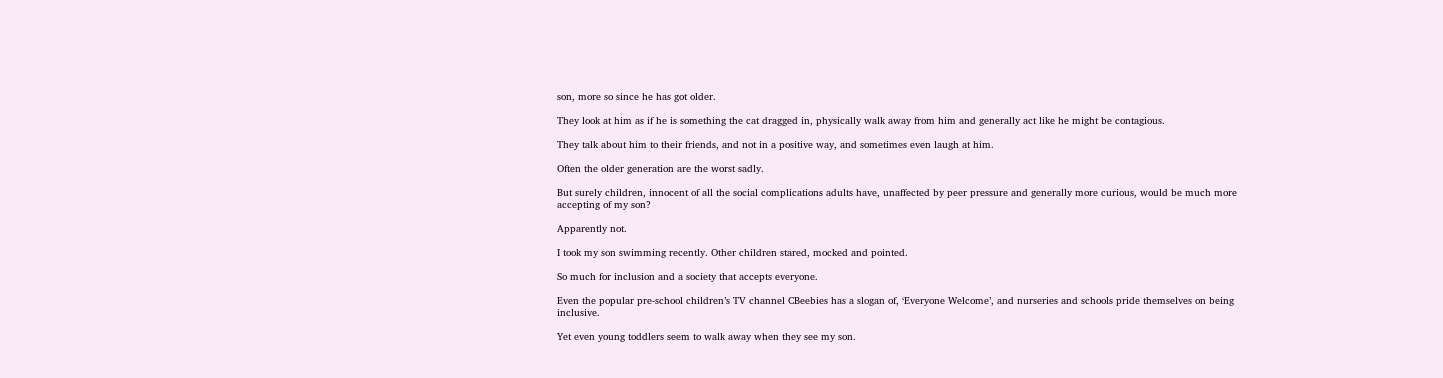son, more so since he has got older.

They look at him as if he is something the cat dragged in, physically walk away from him and generally act like he might be contagious.

They talk about him to their friends, and not in a positive way, and sometimes even laugh at him.

Often the older generation are the worst sadly.

But surely children, innocent of all the social complications adults have, unaffected by peer pressure and generally more curious, would be much more accepting of my son?

Apparently not.

I took my son swimming recently. Other children stared, mocked and pointed.

So much for inclusion and a society that accepts everyone.

Even the popular pre-school children’s TV channel CBeebies has a slogan of, ‘Everyone Welcome’, and nurseries and schools pride themselves on being inclusive.

Yet even young toddlers seem to walk away when they see my son.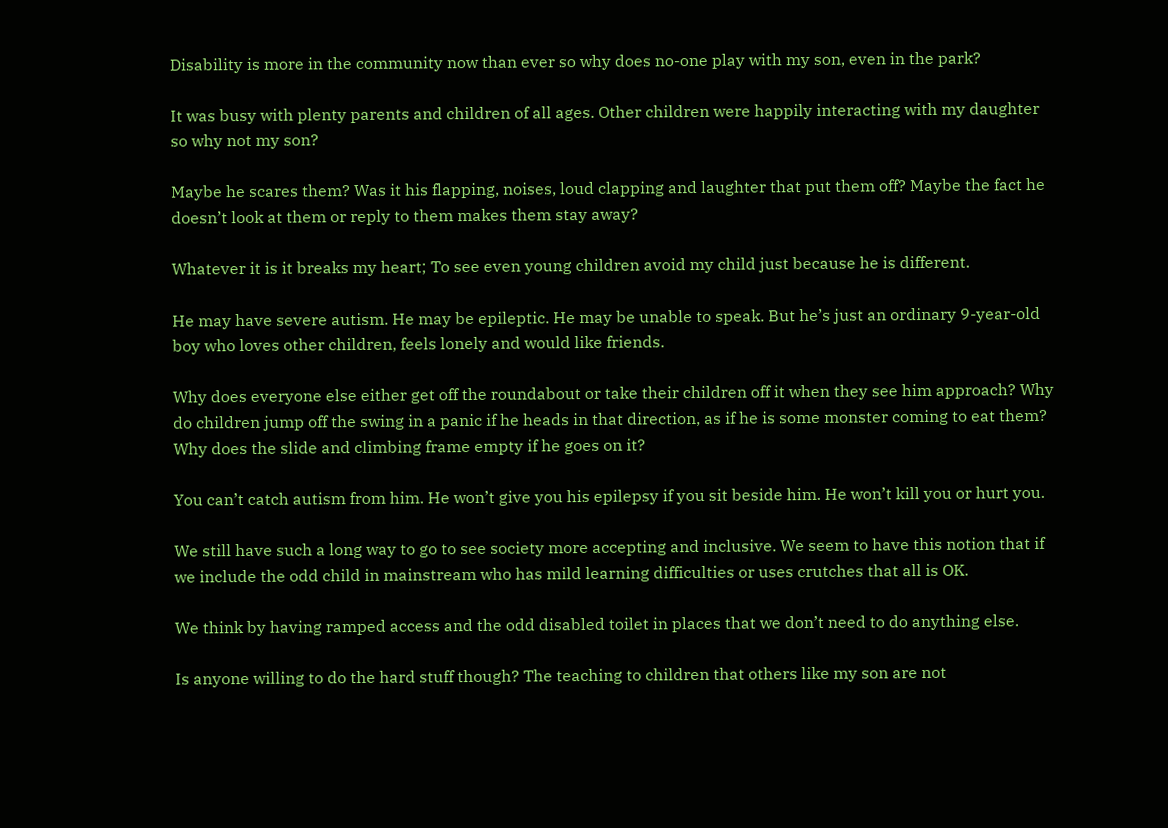Disability is more in the community now than ever so why does no-one play with my son, even in the park?

It was busy with plenty parents and children of all ages. Other children were happily interacting with my daughter so why not my son?

Maybe he scares them? Was it his flapping, noises, loud clapping and laughter that put them off? Maybe the fact he doesn’t look at them or reply to them makes them stay away?

Whatever it is it breaks my heart; To see even young children avoid my child just because he is different.

He may have severe autism. He may be epileptic. He may be unable to speak. But he’s just an ordinary 9-year-old boy who loves other children, feels lonely and would like friends.

Why does everyone else either get off the roundabout or take their children off it when they see him approach? Why do children jump off the swing in a panic if he heads in that direction, as if he is some monster coming to eat them? Why does the slide and climbing frame empty if he goes on it?

You can’t catch autism from him. He won’t give you his epilepsy if you sit beside him. He won’t kill you or hurt you.

We still have such a long way to go to see society more accepting and inclusive. We seem to have this notion that if we include the odd child in mainstream who has mild learning difficulties or uses crutches that all is OK.

We think by having ramped access and the odd disabled toilet in places that we don’t need to do anything else.

Is anyone willing to do the hard stuff though? The teaching to children that others like my son are not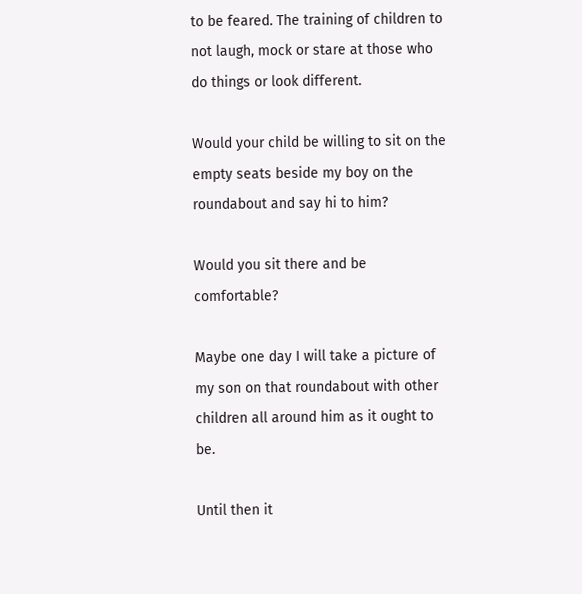to be feared. The training of children to not laugh, mock or stare at those who do things or look different.

Would your child be willing to sit on the empty seats beside my boy on the roundabout and say hi to him?

Would you sit there and be comfortable?

Maybe one day I will take a picture of my son on that roundabout with other children all around him as it ought to be.

Until then it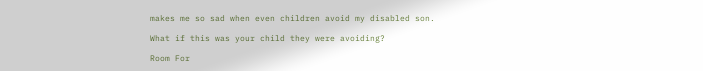makes me so sad when even children avoid my disabled son.

What if this was your child they were avoiding?

Room For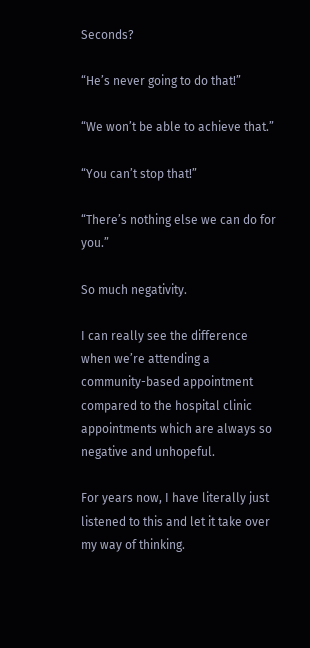Seconds?

“He’s never going to do that!”

“We won’t be able to achieve that.”

“You can’t stop that!”

“There’s nothing else we can do for you.”

So much negativity.

I can really see the difference when we’re attending a community-based appointment compared to the hospital clinic appointments which are always so negative and unhopeful.

For years now, I have literally just listened to this and let it take over my way of thinking.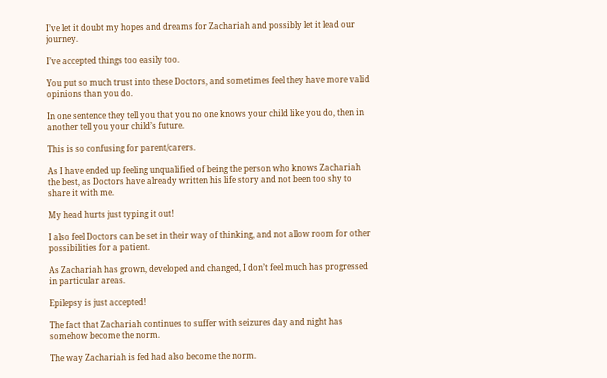I’ve let it doubt my hopes and dreams for Zachariah and possibly let it lead our journey.

I’ve accepted things too easily too.

You put so much trust into these Doctors, and sometimes feel they have more valid opinions than you do.

In one sentence they tell you that you no one knows your child like you do, then in another tell you your child’s future.

This is so confusing for parent/carers.

As I have ended up feeling unqualified of being the person who knows Zachariah the best, as Doctors have already written his life story and not been too shy to share it with me.

My head hurts just typing it out!

I also feel Doctors can be set in their way of thinking, and not allow room for other possibilities for a patient.

As Zachariah has grown, developed and changed, I don’t feel much has progressed in particular areas.

Epilepsy is just accepted!

The fact that Zachariah continues to suffer with seizures day and night has somehow become the norm.

The way Zachariah is fed had also become the norm.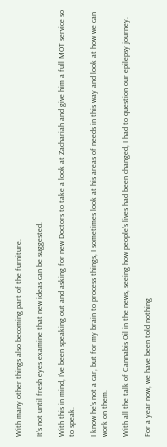With many other things also becoming part of the furniture.

It’s not until fresh eyes examine that new ideas can be suggested.

With this in mind, I’ve been speaking out and asking for new Doctors to take a look at Zachariah and give him a full MOT service so to speak.

I know he’s not a car, but for my brain to process things, I sometimes look at his areas of needs in this way and look at how we can work on them.

With all the talk of Cannabis Oil in the news, seeing how people’s lives had been changed, I had to question our epilepsy journey.

For a year now, we have been told nothing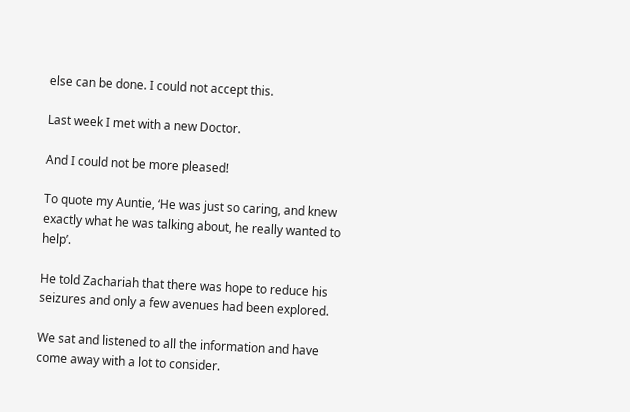else can be done. I could not accept this.

Last week I met with a new Doctor.

And I could not be more pleased!

To quote my Auntie, ‘He was just so caring, and knew exactly what he was talking about, he really wanted to help’.

He told Zachariah that there was hope to reduce his seizures and only a few avenues had been explored.

We sat and listened to all the information and have come away with a lot to consider.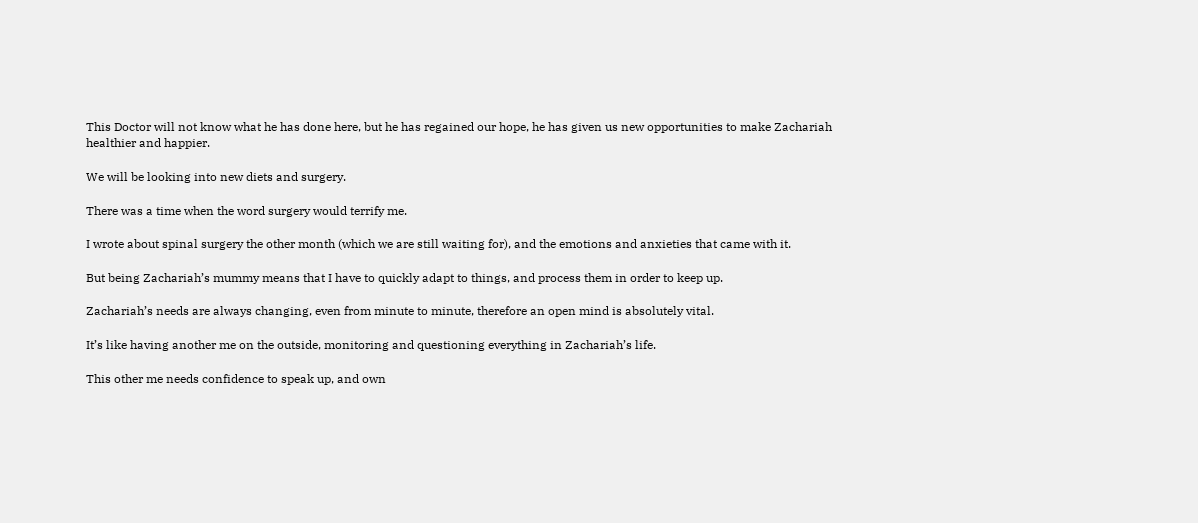This Doctor will not know what he has done here, but he has regained our hope, he has given us new opportunities to make Zachariah healthier and happier.

We will be looking into new diets and surgery.

There was a time when the word surgery would terrify me.

I wrote about spinal surgery the other month (which we are still waiting for), and the emotions and anxieties that came with it.

But being Zachariah’s mummy means that I have to quickly adapt to things, and process them in order to keep up.

Zachariah’s needs are always changing, even from minute to minute, therefore an open mind is absolutely vital.

It’s like having another me on the outside, monitoring and questioning everything in Zachariah’s life.

This other me needs confidence to speak up, and own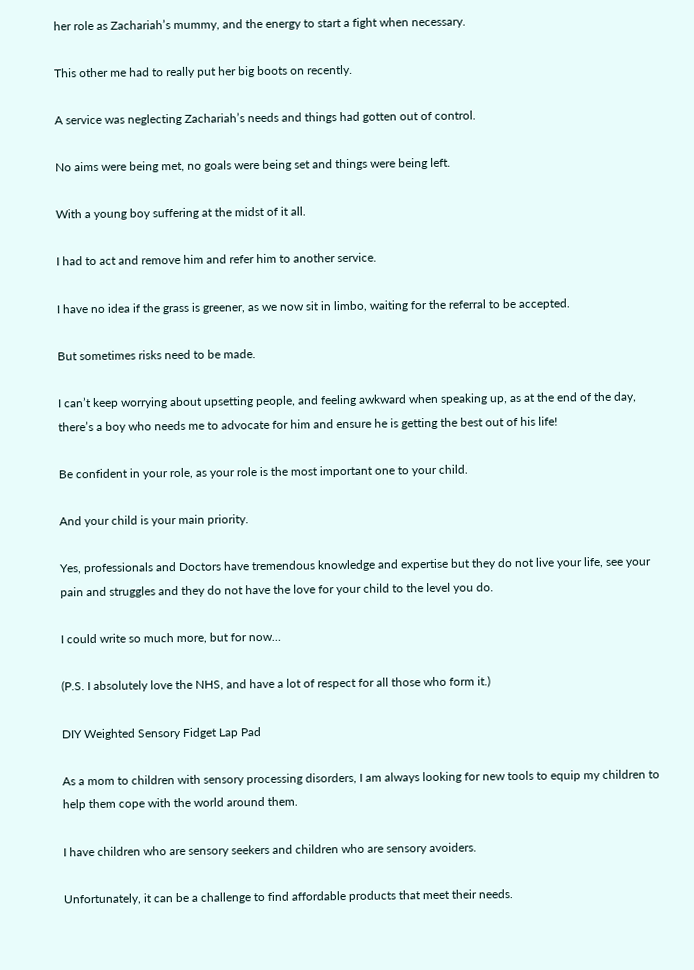her role as Zachariah’s mummy, and the energy to start a fight when necessary.

This other me had to really put her big boots on recently.

A service was neglecting Zachariah’s needs and things had gotten out of control.

No aims were being met, no goals were being set and things were being left.

With a young boy suffering at the midst of it all.

I had to act and remove him and refer him to another service.

I have no idea if the grass is greener, as we now sit in limbo, waiting for the referral to be accepted.

But sometimes risks need to be made.

I can’t keep worrying about upsetting people, and feeling awkward when speaking up, as at the end of the day, there’s a boy who needs me to advocate for him and ensure he is getting the best out of his life!

Be confident in your role, as your role is the most important one to your child.

And your child is your main priority.

Yes, professionals and Doctors have tremendous knowledge and expertise but they do not live your life, see your pain and struggles and they do not have the love for your child to the level you do.

I could write so much more, but for now…

(P.S. I absolutely love the NHS, and have a lot of respect for all those who form it.)

DIY Weighted Sensory Fidget Lap Pad

As a mom to children with sensory processing disorders, I am always looking for new tools to equip my children to help them cope with the world around them.

I have children who are sensory seekers and children who are sensory avoiders.

Unfortunately, it can be a challenge to find affordable products that meet their needs.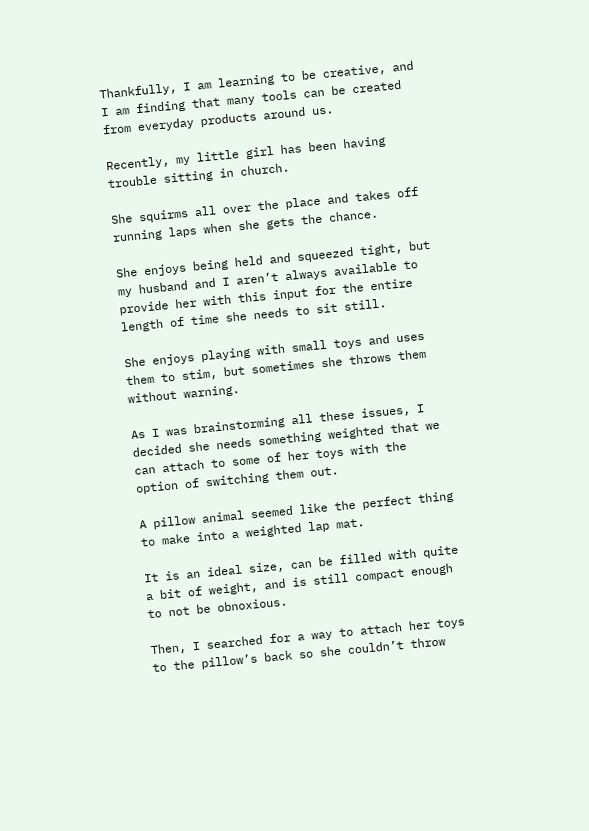Thankfully, I am learning to be creative, and I am finding that many tools can be created from everyday products around us.

Recently, my little girl has been having trouble sitting in church.

She squirms all over the place and takes off running laps when she gets the chance.

She enjoys being held and squeezed tight, but my husband and I aren’t always available to provide her with this input for the entire length of time she needs to sit still.

She enjoys playing with small toys and uses them to stim, but sometimes she throws them without warning.

As I was brainstorming all these issues, I decided she needs something weighted that we can attach to some of her toys with the option of switching them out.

A pillow animal seemed like the perfect thing to make into a weighted lap mat.

It is an ideal size, can be filled with quite a bit of weight, and is still compact enough to not be obnoxious.

Then, I searched for a way to attach her toys to the pillow’s back so she couldn’t throw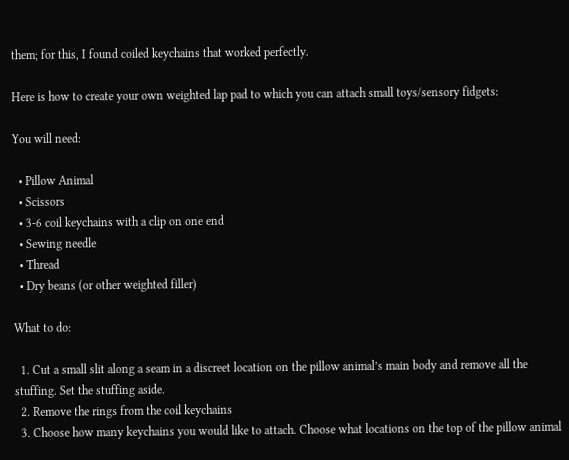them; for this, I found coiled keychains that worked perfectly.

Here is how to create your own weighted lap pad to which you can attach small toys/sensory fidgets:

You will need:

  • Pillow Animal
  • Scissors
  • 3-6 coil keychains with a clip on one end
  • Sewing needle
  • Thread
  • Dry beans (or other weighted filler)

What to do:

  1. Cut a small slit along a seam in a discreet location on the pillow animal’s main body and remove all the stuffing. Set the stuffing aside.
  2. Remove the rings from the coil keychains
  3. Choose how many keychains you would like to attach. Choose what locations on the top of the pillow animal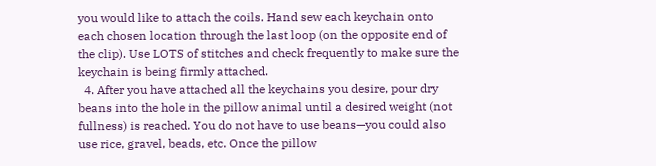you would like to attach the coils. Hand sew each keychain onto each chosen location through the last loop (on the opposite end of the clip). Use LOTS of stitches and check frequently to make sure the keychain is being firmly attached.
  4. After you have attached all the keychains you desire, pour dry beans into the hole in the pillow animal until a desired weight (not fullness) is reached. You do not have to use beans—you could also use rice, gravel, beads, etc. Once the pillow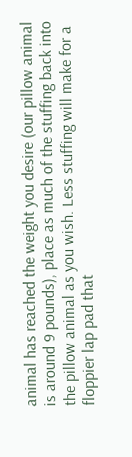animal has reached the weight you desire (our pillow animal is around 9 pounds), place as much of the stuffing back into the pillow animal as you wish. Less stuffing will make for a floppier lap pad that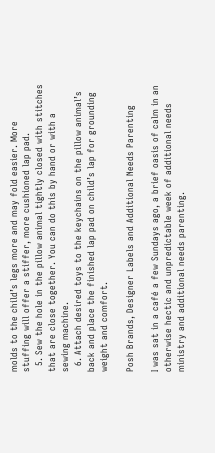molds to the child’s legs more and may fold easier. More stuffing will offer a stiffer, more cushioned lap pad.
  5. Sew the hole in the pillow animal tightly closed with stitches that are close together. You can do this by hand or with a sewing machine.
  6. Attach desired toys to the keychains on the pillow animal’s back and place the finished lap pad on child’s lap for grounding weight and comfort.

Posh Brands, Designer Labels and Additional Needs Parenting

I was sat in a café a few Sundays ago, a brief oasis of calm in an otherwise hectic and unpredictable week of additional needs ministry and additional needs parenting.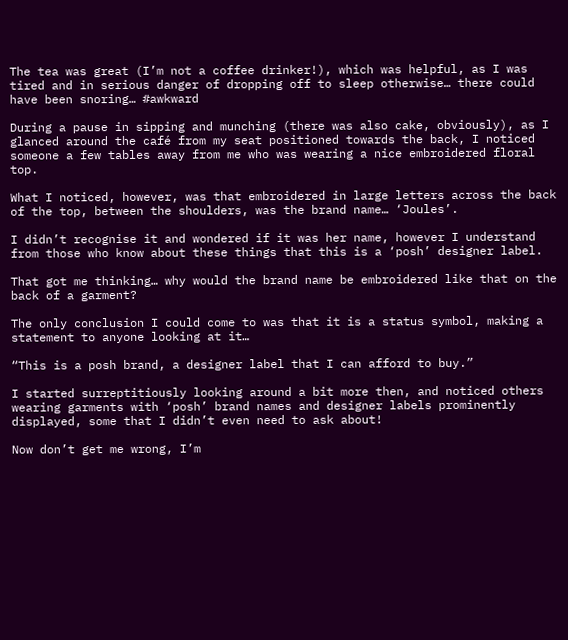The tea was great (I’m not a coffee drinker!), which was helpful, as I was tired and in serious danger of dropping off to sleep otherwise… there could have been snoring… #awkward

During a pause in sipping and munching (there was also cake, obviously), as I glanced around the café from my seat positioned towards the back, I noticed someone a few tables away from me who was wearing a nice embroidered floral top.

What I noticed, however, was that embroidered in large letters across the back of the top, between the shoulders, was the brand name… ‘Joules’.

I didn’t recognise it and wondered if it was her name, however I understand from those who know about these things that this is a ‘posh’ designer label.

That got me thinking… why would the brand name be embroidered like that on the back of a garment?

The only conclusion I could come to was that it is a status symbol, making a statement to anyone looking at it…

“This is a posh brand, a designer label that I can afford to buy.”

I started surreptitiously looking around a bit more then, and noticed others wearing garments with ‘posh’ brand names and designer labels prominently displayed, some that I didn’t even need to ask about!

Now don’t get me wrong, I’m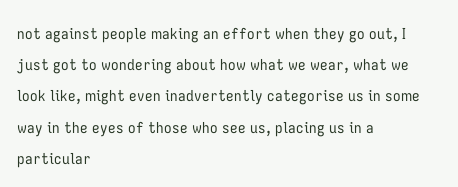not against people making an effort when they go out, I just got to wondering about how what we wear, what we look like, might even inadvertently categorise us in some way in the eyes of those who see us, placing us in a particular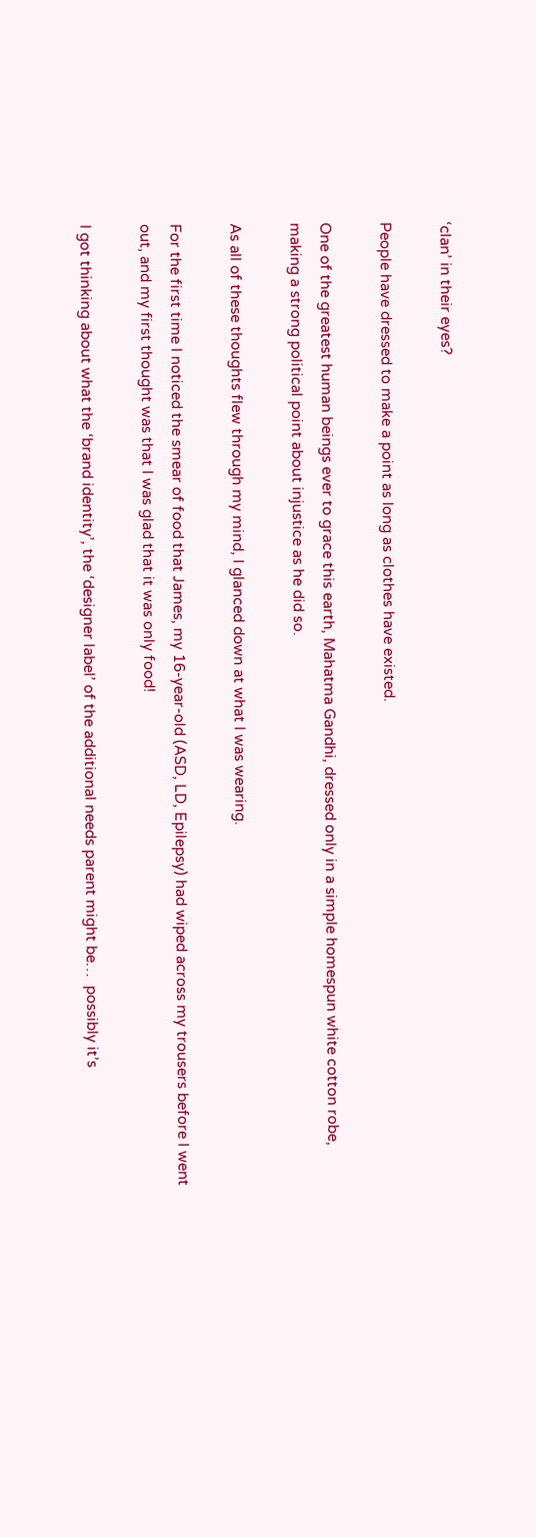‘clan’ in their eyes?

People have dressed to make a point as long as clothes have existed.

One of the greatest human beings ever to grace this earth, Mahatma Gandhi, dressed only in a simple homespun white cotton robe, making a strong political point about injustice as he did so.

As all of these thoughts flew through my mind, I glanced down at what I was wearing.

For the first time I noticed the smear of food that James, my 16-year-old (ASD, LD, Epilepsy) had wiped across my trousers before I went out, and my first thought was that I was glad that it was only food!

I got thinking about what the ‘brand identity’, the ‘designer label’ of the additional needs parent might be…  possibly it’s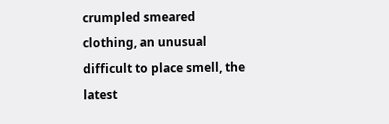crumpled smeared clothing, an unusual difficult to place smell, the latest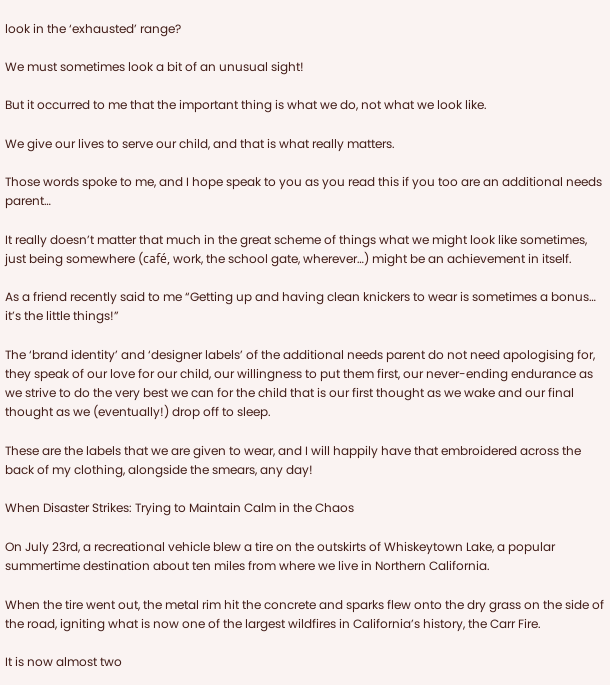look in the ‘exhausted’ range?

We must sometimes look a bit of an unusual sight!

But it occurred to me that the important thing is what we do, not what we look like.

We give our lives to serve our child, and that is what really matters.

Those words spoke to me, and I hope speak to you as you read this if you too are an additional needs parent…

It really doesn’t matter that much in the great scheme of things what we might look like sometimes, just being somewhere (café, work, the school gate, wherever…) might be an achievement in itself.

As a friend recently said to me “Getting up and having clean knickers to wear is sometimes a bonus… it’s the little things!”

The ‘brand identity’ and ‘designer labels’ of the additional needs parent do not need apologising for, they speak of our love for our child, our willingness to put them first, our never-ending endurance as we strive to do the very best we can for the child that is our first thought as we wake and our final thought as we (eventually!) drop off to sleep.

These are the labels that we are given to wear, and I will happily have that embroidered across the back of my clothing, alongside the smears, any day!

When Disaster Strikes: Trying to Maintain Calm in the Chaos

On July 23rd, a recreational vehicle blew a tire on the outskirts of Whiskeytown Lake, a popular summertime destination about ten miles from where we live in Northern California.

When the tire went out, the metal rim hit the concrete and sparks flew onto the dry grass on the side of the road, igniting what is now one of the largest wildfires in California’s history, the Carr Fire.

It is now almost two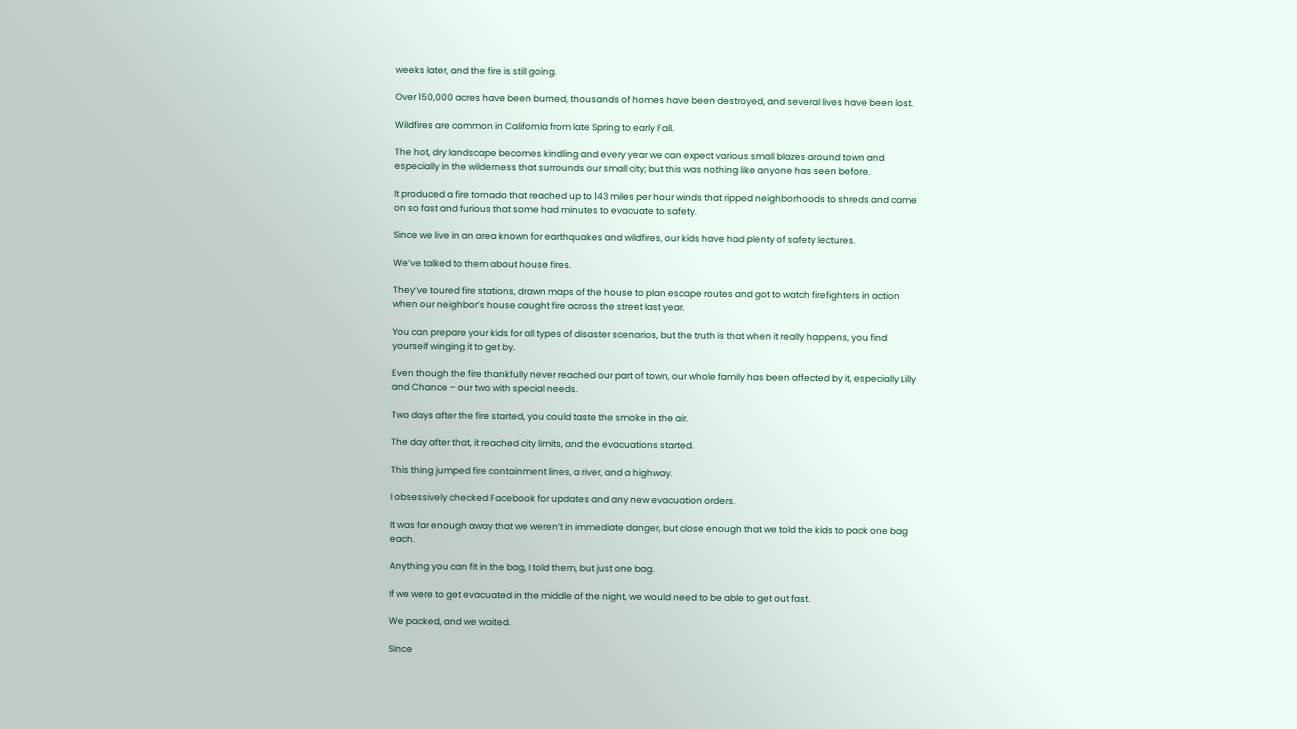weeks later, and the fire is still going.

Over 150,000 acres have been burned, thousands of homes have been destroyed, and several lives have been lost.

Wildfires are common in California from late Spring to early Fall.

The hot, dry landscape becomes kindling and every year we can expect various small blazes around town and especially in the wilderness that surrounds our small city; but this was nothing like anyone has seen before.

It produced a fire tornado that reached up to 143 miles per hour winds that ripped neighborhoods to shreds and came on so fast and furious that some had minutes to evacuate to safety.

Since we live in an area known for earthquakes and wildfires, our kids have had plenty of safety lectures.

We’ve talked to them about house fires.

They’ve toured fire stations, drawn maps of the house to plan escape routes and got to watch firefighters in action when our neighbor’s house caught fire across the street last year.

You can prepare your kids for all types of disaster scenarios, but the truth is that when it really happens, you find yourself winging it to get by.

Even though the fire thankfully never reached our part of town, our whole family has been affected by it, especially Lilly and Chance – our two with special needs.

Two days after the fire started, you could taste the smoke in the air.

The day after that, it reached city limits, and the evacuations started.

This thing jumped fire containment lines, a river, and a highway.

I obsessively checked Facebook for updates and any new evacuation orders.

It was far enough away that we weren’t in immediate danger, but close enough that we told the kids to pack one bag each.

Anything you can fit in the bag, I told them, but just one bag.

If we were to get evacuated in the middle of the night, we would need to be able to get out fast.

We packed, and we waited.

Since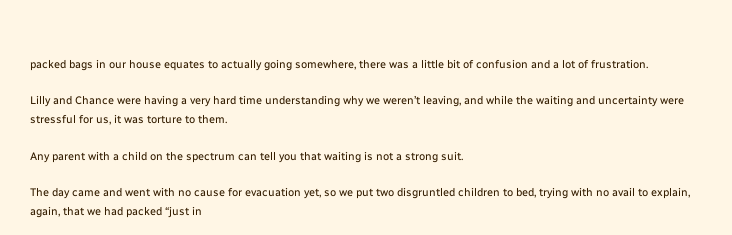packed bags in our house equates to actually going somewhere, there was a little bit of confusion and a lot of frustration.

Lilly and Chance were having a very hard time understanding why we weren’t leaving, and while the waiting and uncertainty were stressful for us, it was torture to them.

Any parent with a child on the spectrum can tell you that waiting is not a strong suit.

The day came and went with no cause for evacuation yet, so we put two disgruntled children to bed, trying with no avail to explain, again, that we had packed “just in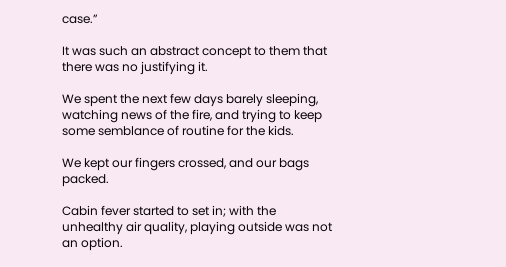case.”

It was such an abstract concept to them that there was no justifying it.

We spent the next few days barely sleeping, watching news of the fire, and trying to keep some semblance of routine for the kids.

We kept our fingers crossed, and our bags packed.

Cabin fever started to set in; with the unhealthy air quality, playing outside was not an option.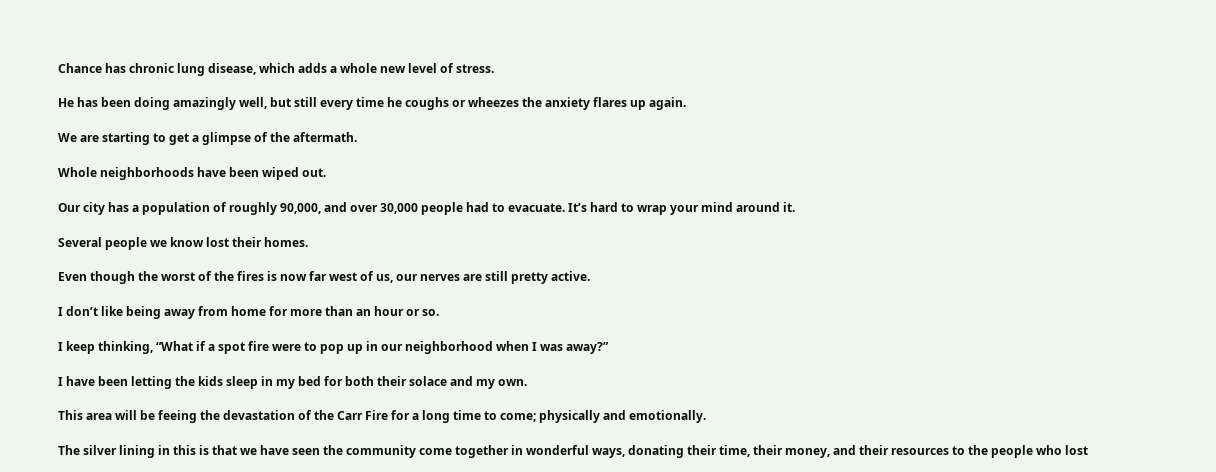Chance has chronic lung disease, which adds a whole new level of stress.

He has been doing amazingly well, but still every time he coughs or wheezes the anxiety flares up again.

We are starting to get a glimpse of the aftermath.

Whole neighborhoods have been wiped out.

Our city has a population of roughly 90,000, and over 30,000 people had to evacuate. It’s hard to wrap your mind around it.

Several people we know lost their homes.

Even though the worst of the fires is now far west of us, our nerves are still pretty active.

I don’t like being away from home for more than an hour or so.

I keep thinking, “What if a spot fire were to pop up in our neighborhood when I was away?”

I have been letting the kids sleep in my bed for both their solace and my own.

This area will be feeing the devastation of the Carr Fire for a long time to come; physically and emotionally.

The silver lining in this is that we have seen the community come together in wonderful ways, donating their time, their money, and their resources to the people who lost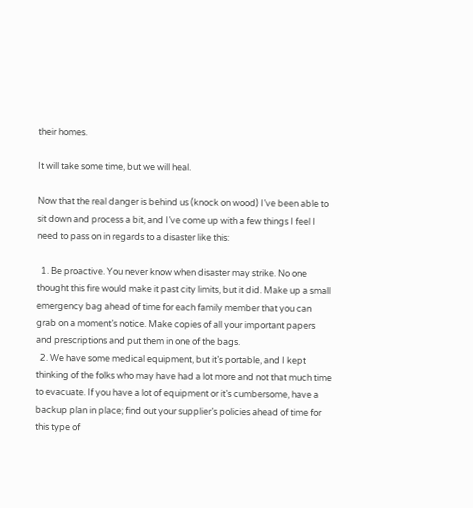their homes.

It will take some time, but we will heal.

Now that the real danger is behind us (knock on wood) I’ve been able to sit down and process a bit, and I’ve come up with a few things I feel I need to pass on in regards to a disaster like this:

  1. Be proactive. You never know when disaster may strike. No one thought this fire would make it past city limits, but it did. Make up a small emergency bag ahead of time for each family member that you can grab on a moment’s notice. Make copies of all your important papers and prescriptions and put them in one of the bags.
  2. We have some medical equipment, but it’s portable, and I kept thinking of the folks who may have had a lot more and not that much time to evacuate. If you have a lot of equipment or it’s cumbersome, have a backup plan in place; find out your supplier’s policies ahead of time for this type of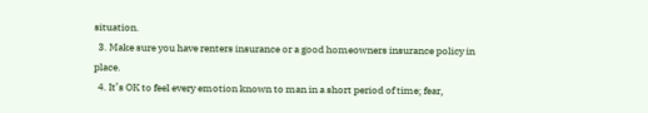situation.
  3. Make sure you have renters insurance or a good homeowners insurance policy in place.
  4. It’s OK to feel every emotion known to man in a short period of time; fear,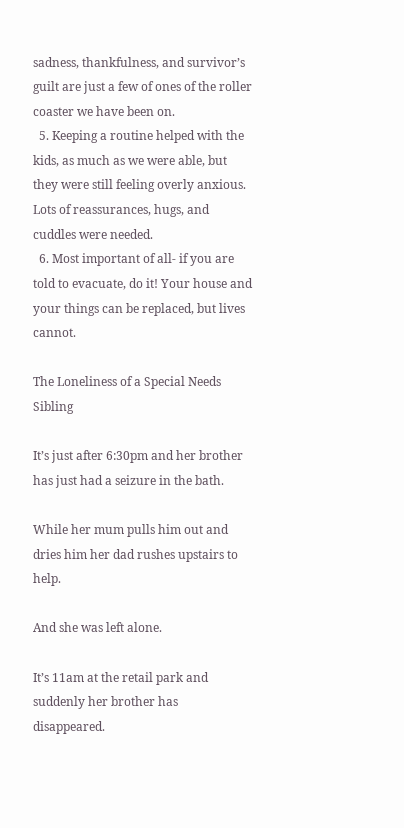sadness, thankfulness, and survivor’s guilt are just a few of ones of the roller coaster we have been on.
  5. Keeping a routine helped with the kids, as much as we were able, but they were still feeling overly anxious. Lots of reassurances, hugs, and cuddles were needed.
  6. Most important of all- if you are told to evacuate, do it! Your house and your things can be replaced, but lives cannot.

The Loneliness of a Special Needs Sibling

It’s just after 6:30pm and her brother has just had a seizure in the bath.

While her mum pulls him out and dries him her dad rushes upstairs to help.

And she was left alone.

It’s 11am at the retail park and suddenly her brother has disappeared.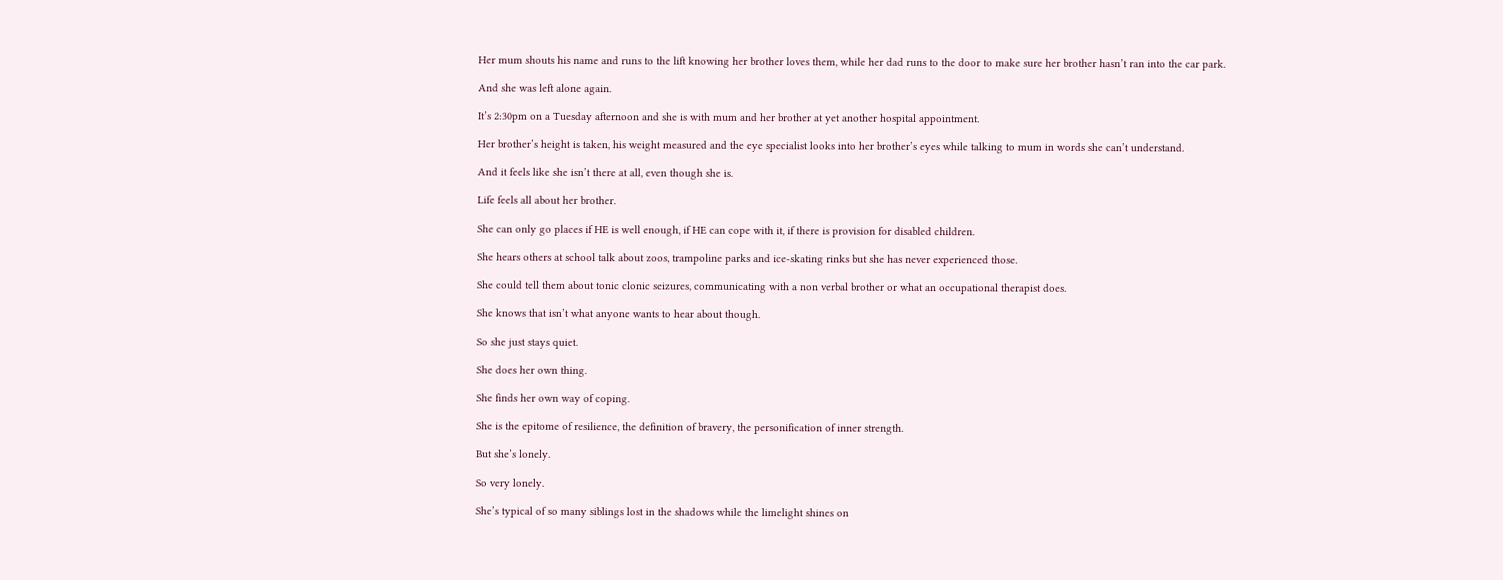Her mum shouts his name and runs to the lift knowing her brother loves them, while her dad runs to the door to make sure her brother hasn’t ran into the car park.

And she was left alone again.

It’s 2:30pm on a Tuesday afternoon and she is with mum and her brother at yet another hospital appointment.

Her brother’s height is taken, his weight measured and the eye specialist looks into her brother’s eyes while talking to mum in words she can’t understand.

And it feels like she isn’t there at all, even though she is.

Life feels all about her brother.

She can only go places if HE is well enough, if HE can cope with it, if there is provision for disabled children.

She hears others at school talk about zoos, trampoline parks and ice-skating rinks but she has never experienced those.

She could tell them about tonic clonic seizures, communicating with a non verbal brother or what an occupational therapist does.

She knows that isn’t what anyone wants to hear about though.

So she just stays quiet.

She does her own thing.

She finds her own way of coping.

She is the epitome of resilience, the definition of bravery, the personification of inner strength.

But she’s lonely.

So very lonely.

She’s typical of so many siblings lost in the shadows while the limelight shines on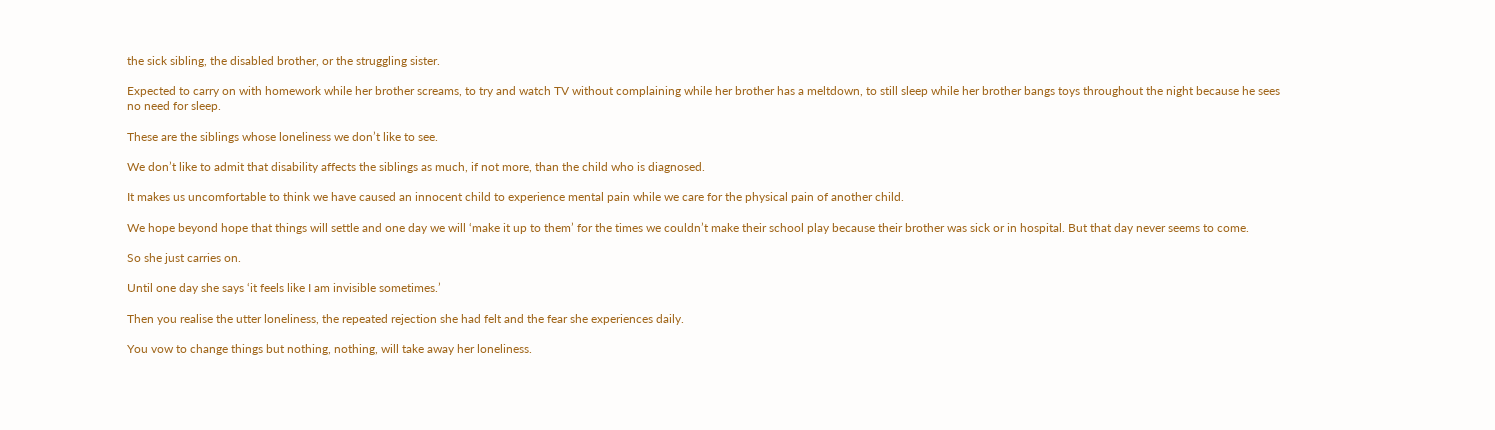the sick sibling, the disabled brother, or the struggling sister.

Expected to carry on with homework while her brother screams, to try and watch TV without complaining while her brother has a meltdown, to still sleep while her brother bangs toys throughout the night because he sees no need for sleep.

These are the siblings whose loneliness we don’t like to see.

We don’t like to admit that disability affects the siblings as much, if not more, than the child who is diagnosed.

It makes us uncomfortable to think we have caused an innocent child to experience mental pain while we care for the physical pain of another child.

We hope beyond hope that things will settle and one day we will ‘make it up to them’ for the times we couldn’t make their school play because their brother was sick or in hospital. But that day never seems to come.

So she just carries on.

Until one day she says ‘it feels like I am invisible sometimes.’

Then you realise the utter loneliness, the repeated rejection she had felt and the fear she experiences daily.

You vow to change things but nothing, nothing, will take away her loneliness.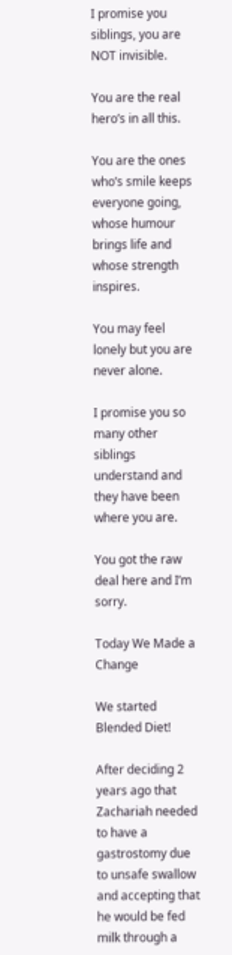I promise you siblings, you are NOT invisible.

You are the real hero’s in all this.

You are the ones who’s smile keeps everyone going, whose humour brings life and whose strength inspires.

You may feel lonely but you are never alone.

I promise you so many other siblings understand and they have been where you are.

You got the raw deal here and I’m sorry.

Today We Made a Change

We started Blended Diet!

After deciding 2 years ago that Zachariah needed to have a gastrostomy due to unsafe swallow and accepting that he would be fed milk through a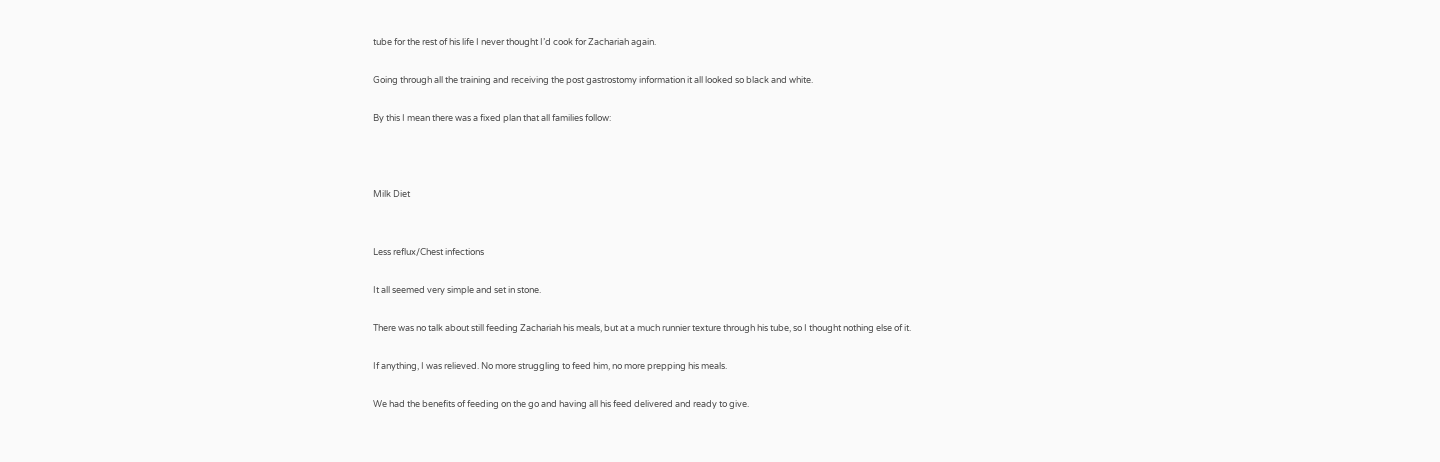tube for the rest of his life I never thought I’d cook for Zachariah again.

Going through all the training and receiving the post gastrostomy information it all looked so black and white.

By this I mean there was a fixed plan that all families follow:



Milk Diet


Less reflux/Chest infections

It all seemed very simple and set in stone.

There was no talk about still feeding Zachariah his meals, but at a much runnier texture through his tube, so I thought nothing else of it.

If anything, I was relieved. No more struggling to feed him, no more prepping his meals.

We had the benefits of feeding on the go and having all his feed delivered and ready to give.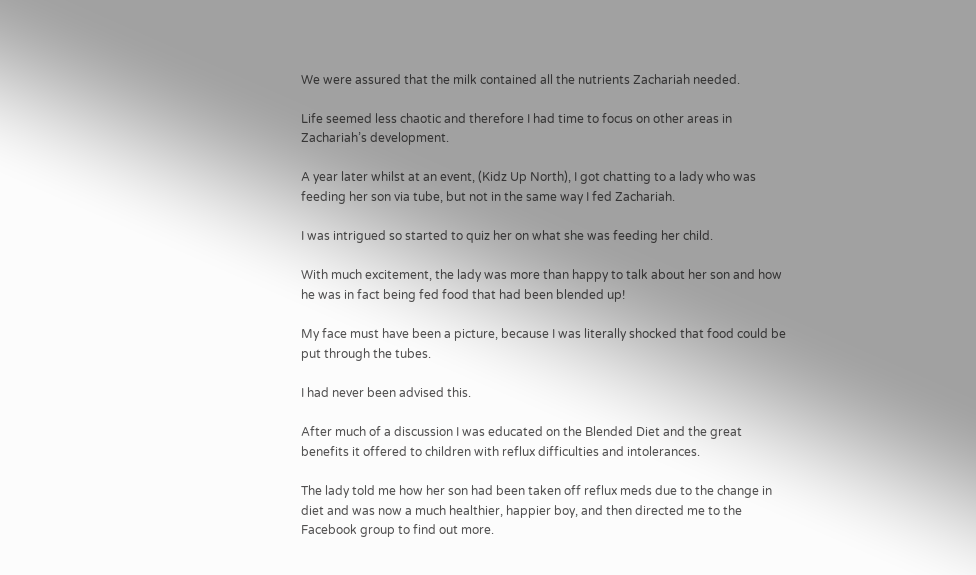We were assured that the milk contained all the nutrients Zachariah needed.

Life seemed less chaotic and therefore I had time to focus on other areas in Zachariah’s development.

A year later whilst at an event, (Kidz Up North), I got chatting to a lady who was feeding her son via tube, but not in the same way I fed Zachariah.

I was intrigued so started to quiz her on what she was feeding her child.

With much excitement, the lady was more than happy to talk about her son and how he was in fact being fed food that had been blended up!

My face must have been a picture, because I was literally shocked that food could be put through the tubes.

I had never been advised this.

After much of a discussion I was educated on the Blended Diet and the great benefits it offered to children with reflux difficulties and intolerances.

The lady told me how her son had been taken off reflux meds due to the change in diet and was now a much healthier, happier boy, and then directed me to the Facebook group to find out more.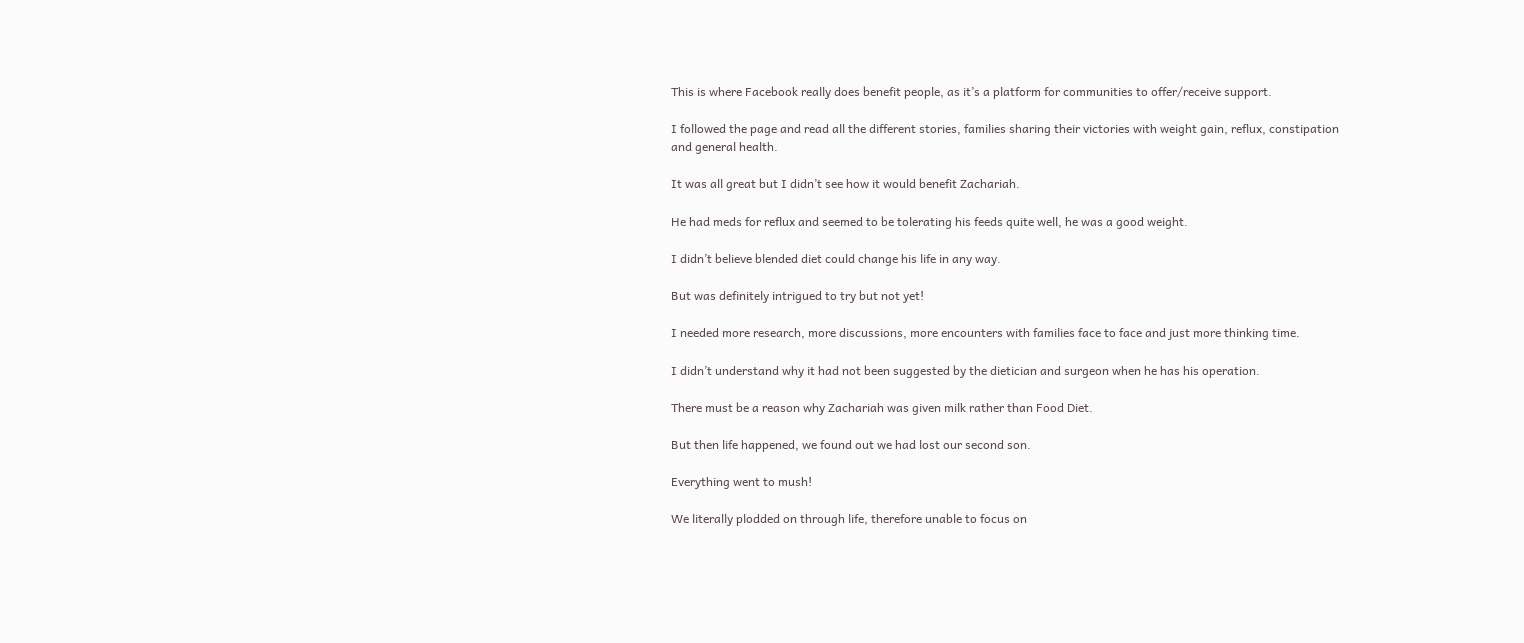This is where Facebook really does benefit people, as it’s a platform for communities to offer/receive support.

I followed the page and read all the different stories, families sharing their victories with weight gain, reflux, constipation and general health.

It was all great but I didn’t see how it would benefit Zachariah.

He had meds for reflux and seemed to be tolerating his feeds quite well, he was a good weight.

I didn’t believe blended diet could change his life in any way.

But was definitely intrigued to try but not yet!

I needed more research, more discussions, more encounters with families face to face and just more thinking time.

I didn’t understand why it had not been suggested by the dietician and surgeon when he has his operation.

There must be a reason why Zachariah was given milk rather than Food Diet.

But then life happened, we found out we had lost our second son.

Everything went to mush!

We literally plodded on through life, therefore unable to focus on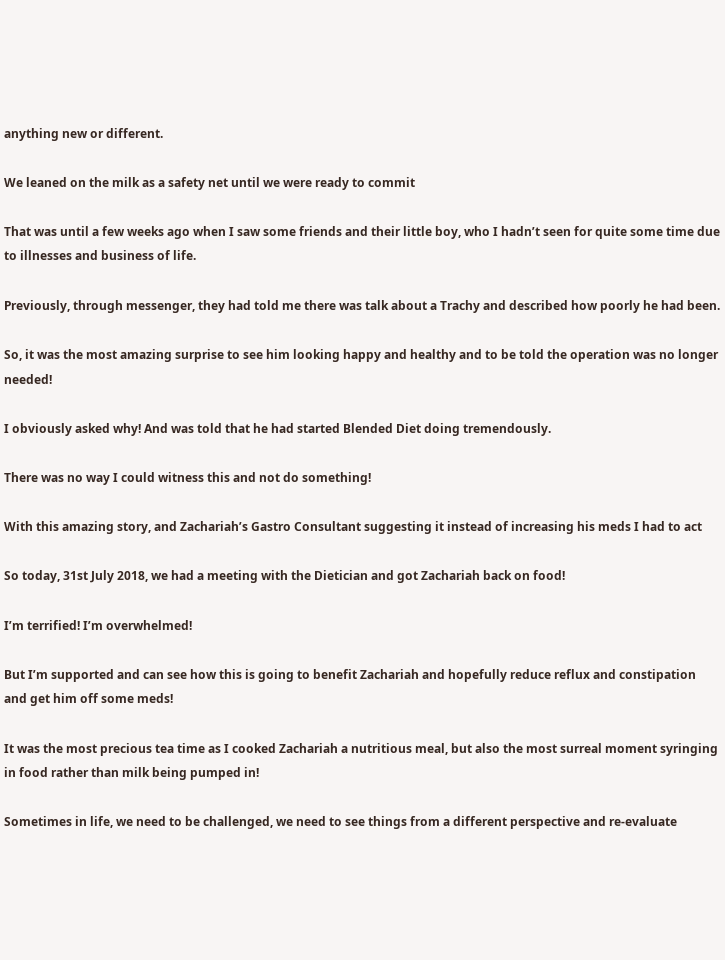anything new or different.

We leaned on the milk as a safety net until we were ready to commit

That was until a few weeks ago when I saw some friends and their little boy, who I hadn’t seen for quite some time due to illnesses and business of life.

Previously, through messenger, they had told me there was talk about a Trachy and described how poorly he had been.

So, it was the most amazing surprise to see him looking happy and healthy and to be told the operation was no longer needed!

I obviously asked why! And was told that he had started Blended Diet doing tremendously.

There was no way I could witness this and not do something!

With this amazing story, and Zachariah’s Gastro Consultant suggesting it instead of increasing his meds I had to act

So today, 31st July 2018, we had a meeting with the Dietician and got Zachariah back on food!

I’m terrified! I’m overwhelmed!

But I’m supported and can see how this is going to benefit Zachariah and hopefully reduce reflux and constipation and get him off some meds!

It was the most precious tea time as I cooked Zachariah a nutritious meal, but also the most surreal moment syringing in food rather than milk being pumped in!

Sometimes in life, we need to be challenged, we need to see things from a different perspective and re-evaluate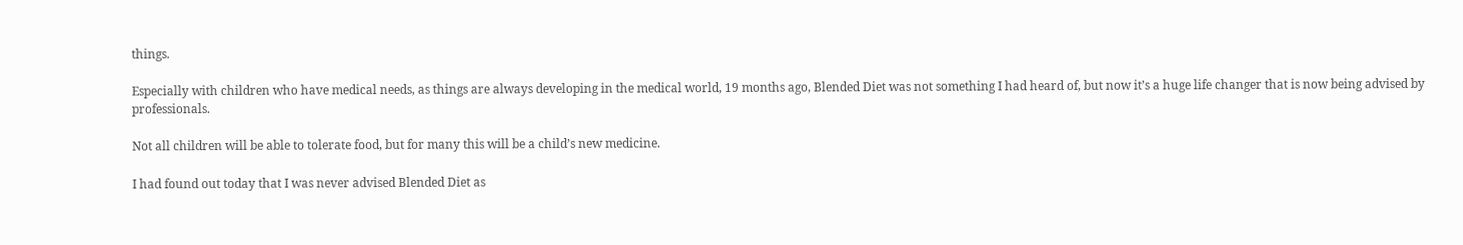things.

Especially with children who have medical needs, as things are always developing in the medical world, 19 months ago, Blended Diet was not something I had heard of, but now it’s a huge life changer that is now being advised by professionals.

Not all children will be able to tolerate food, but for many this will be a child’s new medicine.

I had found out today that I was never advised Blended Diet as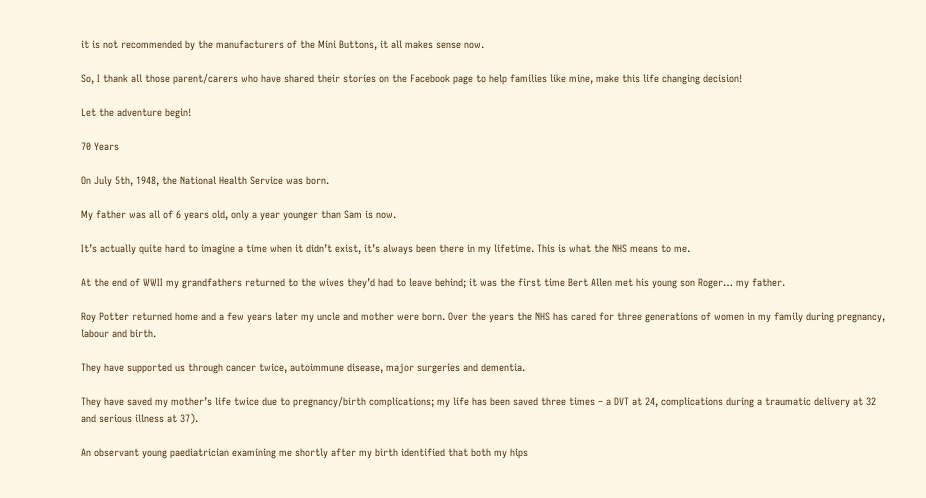it is not recommended by the manufacturers of the Mini Buttons, it all makes sense now.

So, I thank all those parent/carers who have shared their stories on the Facebook page to help families like mine, make this life changing decision!

Let the adventure begin!

70 Years

On July 5th, 1948, the National Health Service was born.

My father was all of 6 years old, only a year younger than Sam is now.

It’s actually quite hard to imagine a time when it didn’t exist, it’s always been there in my lifetime. This is what the NHS means to me.

At the end of WWII my grandfathers returned to the wives they’d had to leave behind; it was the first time Bert Allen met his young son Roger… my father.

Roy Potter returned home and a few years later my uncle and mother were born. Over the years the NHS has cared for three generations of women in my family during pregnancy, labour and birth.

They have supported us through cancer twice, autoimmune disease, major surgeries and dementia.

They have saved my mother’s life twice due to pregnancy/birth complications; my life has been saved three times – a DVT at 24, complications during a traumatic delivery at 32 and serious illness at 37).

An observant young paediatrician examining me shortly after my birth identified that both my hips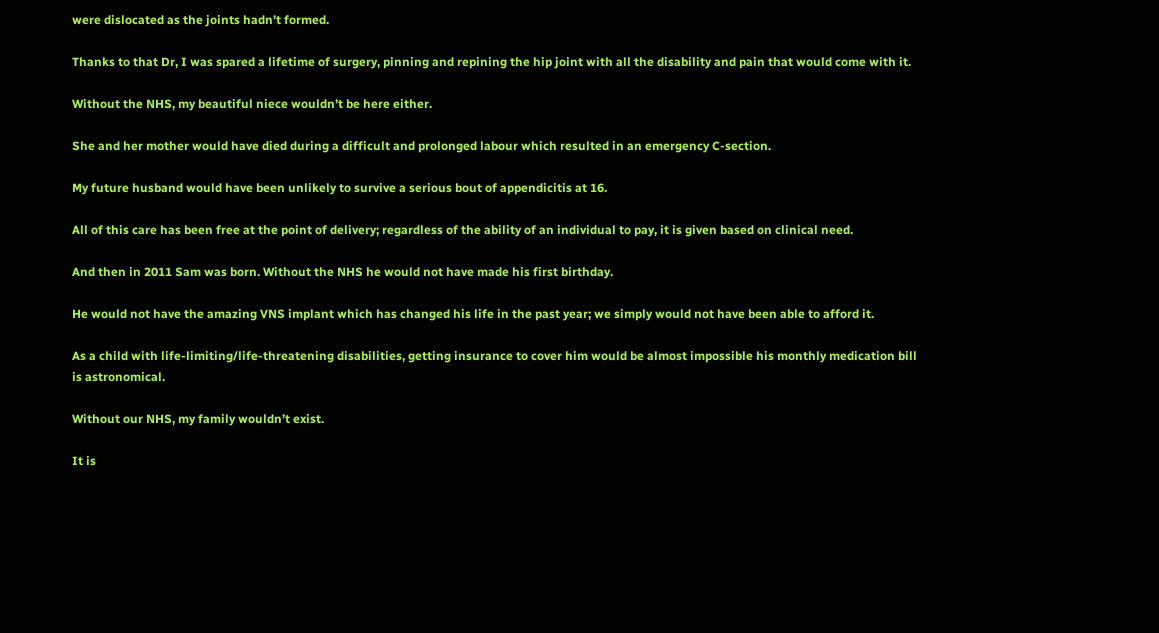were dislocated as the joints hadn’t formed.

Thanks to that Dr, I was spared a lifetime of surgery, pinning and repining the hip joint with all the disability and pain that would come with it.

Without the NHS, my beautiful niece wouldn’t be here either.

She and her mother would have died during a difficult and prolonged labour which resulted in an emergency C-section.

My future husband would have been unlikely to survive a serious bout of appendicitis at 16.

All of this care has been free at the point of delivery; regardless of the ability of an individual to pay, it is given based on clinical need.

And then in 2011 Sam was born. Without the NHS he would not have made his first birthday.

He would not have the amazing VNS implant which has changed his life in the past year; we simply would not have been able to afford it.

As a child with life-limiting/life-threatening disabilities, getting insurance to cover him would be almost impossible his monthly medication bill is astronomical.

Without our NHS, my family wouldn’t exist.

It is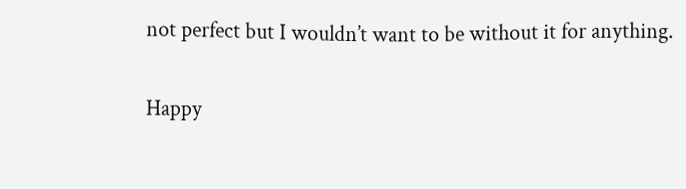not perfect but I wouldn’t want to be without it for anything.

Happy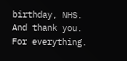birthday, NHS. And thank you. For everything.